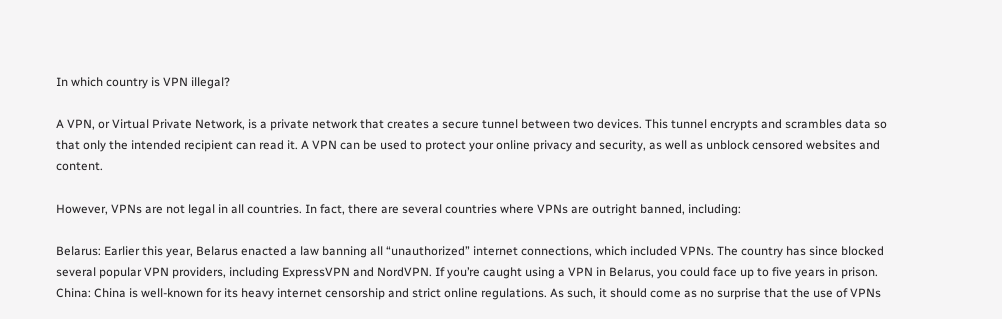In which country is VPN illegal?

A VPN, or Virtual Private Network, is a private network that creates a secure tunnel between two devices. This tunnel encrypts and scrambles data so that only the intended recipient can read it. A VPN can be used to protect your online privacy and security, as well as unblock censored websites and content.

However, VPNs are not legal in all countries. In fact, there are several countries where VPNs are outright banned, including:

Belarus: Earlier this year, Belarus enacted a law banning all “unauthorized” internet connections, which included VPNs. The country has since blocked several popular VPN providers, including ExpressVPN and NordVPN. If you’re caught using a VPN in Belarus, you could face up to five years in prison. China: China is well-known for its heavy internet censorship and strict online regulations. As such, it should come as no surprise that the use of VPNs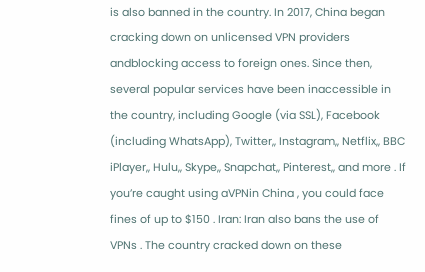is also banned in the country. In 2017, China began cracking down on unlicensed VPN providers andblocking access to foreign ones. Since then, several popular services have been inaccessible in the country, including Google (via SSL), Facebook (including WhatsApp), Twitter,, Instagram,, Netflix,, BBC iPlayer,, Hulu,, Skype,, Snapchat,, Pinterest,, and more . If you’re caught using aVPNin China , you could face fines of up to $150 . Iran: Iran also bans the use of VPNs . The country cracked down on these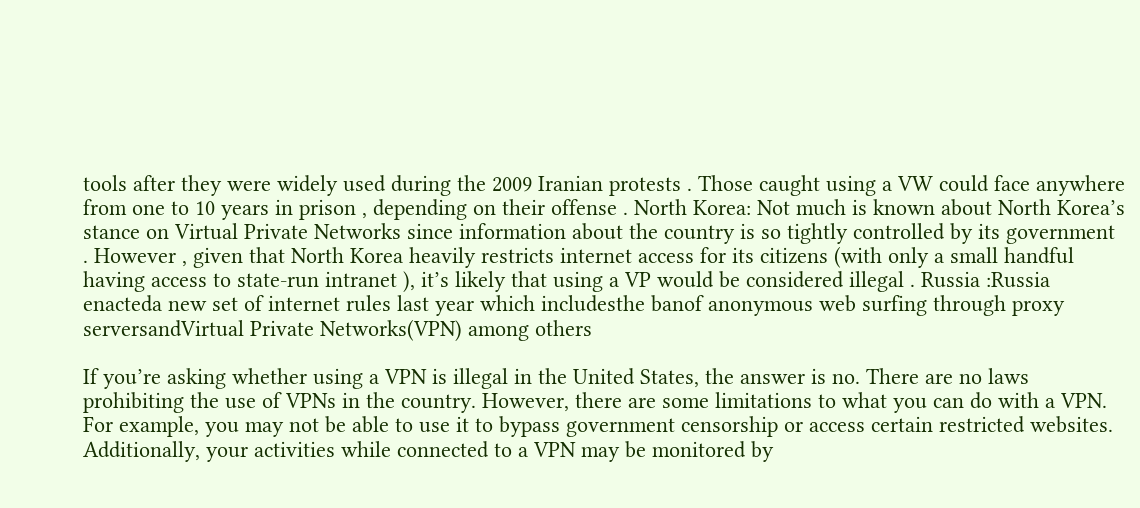tools after they were widely used during the 2009 Iranian protests . Those caught using a VW could face anywhere from one to 10 years in prison , depending on their offense . North Korea: Not much is known about North Korea’s stance on Virtual Private Networks since information about the country is so tightly controlled by its government . However , given that North Korea heavily restricts internet access for its citizens (with only a small handful having access to state-run intranet ), it’s likely that using a VP would be considered illegal . Russia :Russia enacteda new set of internet rules last year which includesthe banof anonymous web surfing through proxy serversandVirtual Private Networks(VPN) among others

If you’re asking whether using a VPN is illegal in the United States, the answer is no. There are no laws prohibiting the use of VPNs in the country. However, there are some limitations to what you can do with a VPN. For example, you may not be able to use it to bypass government censorship or access certain restricted websites. Additionally, your activities while connected to a VPN may be monitored by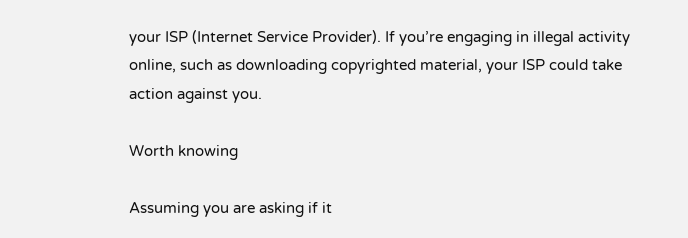your ISP (Internet Service Provider). If you’re engaging in illegal activity online, such as downloading copyrighted material, your ISP could take action against you.

Worth knowing

Assuming you are asking if it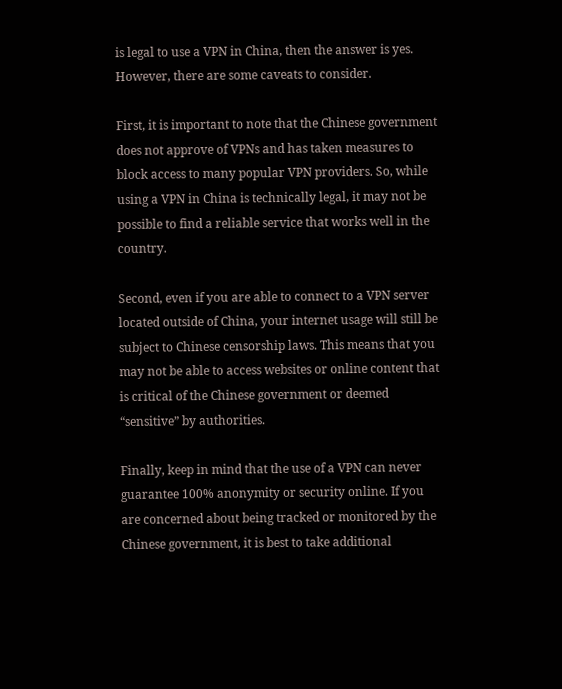is legal to use a VPN in China, then the answer is yes. However, there are some caveats to consider.

First, it is important to note that the Chinese government does not approve of VPNs and has taken measures to block access to many popular VPN providers. So, while using a VPN in China is technically legal, it may not be possible to find a reliable service that works well in the country.

Second, even if you are able to connect to a VPN server located outside of China, your internet usage will still be subject to Chinese censorship laws. This means that you may not be able to access websites or online content that is critical of the Chinese government or deemed “sensitive” by authorities.

Finally, keep in mind that the use of a VPN can never guarantee 100% anonymity or security online. If you are concerned about being tracked or monitored by the Chinese government, it is best to take additional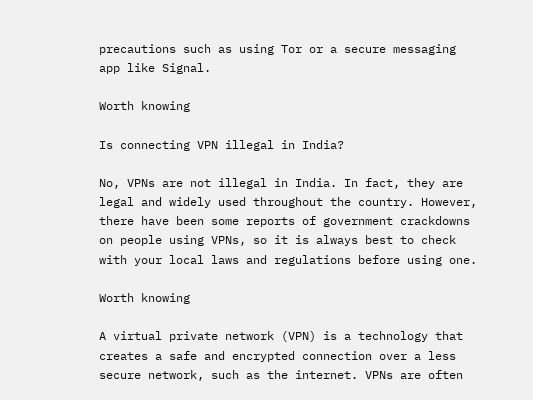precautions such as using Tor or a secure messaging app like Signal.

Worth knowing

Is connecting VPN illegal in India?

No, VPNs are not illegal in India. In fact, they are legal and widely used throughout the country. However, there have been some reports of government crackdowns on people using VPNs, so it is always best to check with your local laws and regulations before using one.

Worth knowing

A virtual private network (VPN) is a technology that creates a safe and encrypted connection over a less secure network, such as the internet. VPNs are often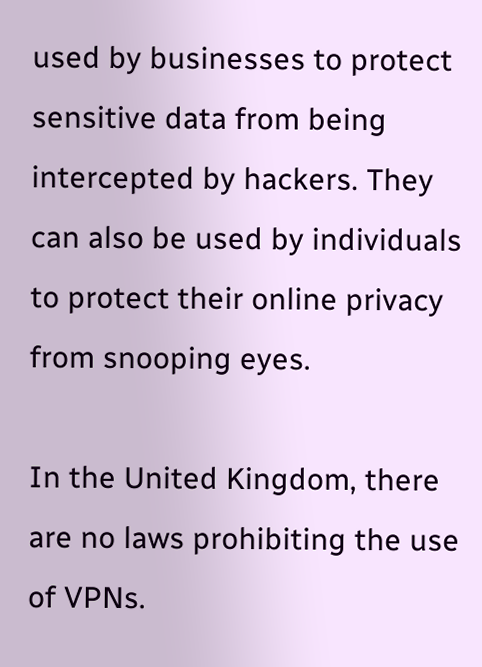used by businesses to protect sensitive data from being intercepted by hackers. They can also be used by individuals to protect their online privacy from snooping eyes.

In the United Kingdom, there are no laws prohibiting the use of VPNs.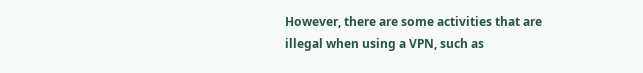However, there are some activities that are illegal when using a VPN, such as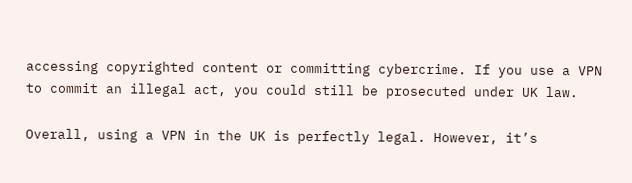accessing copyrighted content or committing cybercrime. If you use a VPN to commit an illegal act, you could still be prosecuted under UK law.

Overall, using a VPN in the UK is perfectly legal. However, it’s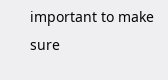important to make sure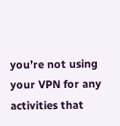you’re not using your VPN for any activities that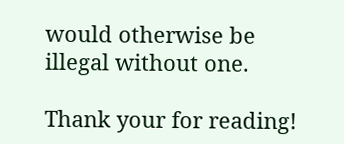would otherwise be illegal without one.

Thank your for reading!